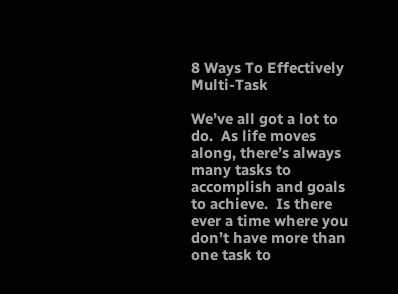8 Ways To Effectively Multi-Task

We’ve all got a lot to do.  As life moves along, there’s always many tasks to accomplish and goals to achieve.  Is there ever a time where you don’t have more than one task to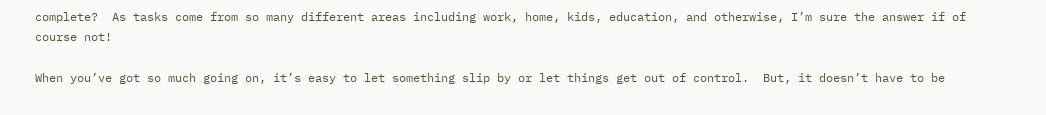complete?  As tasks come from so many different areas including work, home, kids, education, and otherwise, I’m sure the answer if of course not!

When you’ve got so much going on, it’s easy to let something slip by or let things get out of control.  But, it doesn’t have to be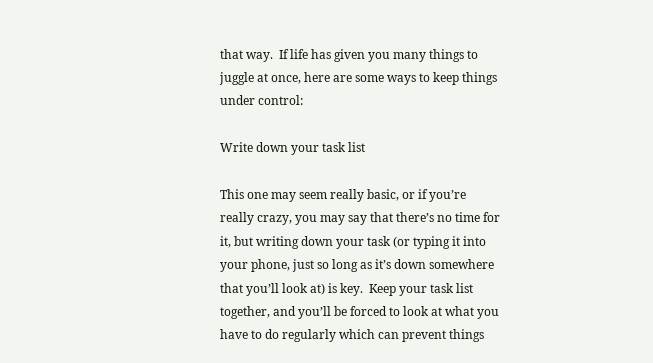that way.  If life has given you many things to juggle at once, here are some ways to keep things under control:

Write down your task list

This one may seem really basic, or if you’re really crazy, you may say that there’s no time for it, but writing down your task (or typing it into your phone, just so long as it’s down somewhere that you’ll look at) is key.  Keep your task list together, and you’ll be forced to look at what you have to do regularly which can prevent things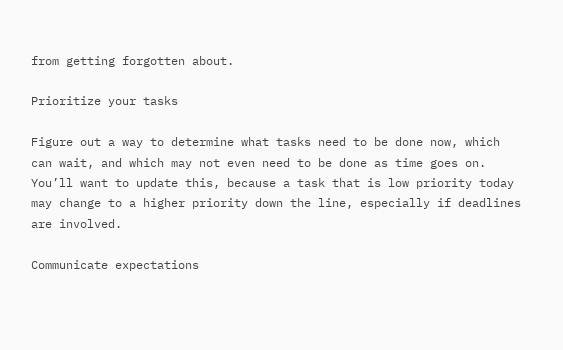from getting forgotten about.

Prioritize your tasks

Figure out a way to determine what tasks need to be done now, which can wait, and which may not even need to be done as time goes on.  You’ll want to update this, because a task that is low priority today may change to a higher priority down the line, especially if deadlines are involved.

Communicate expectations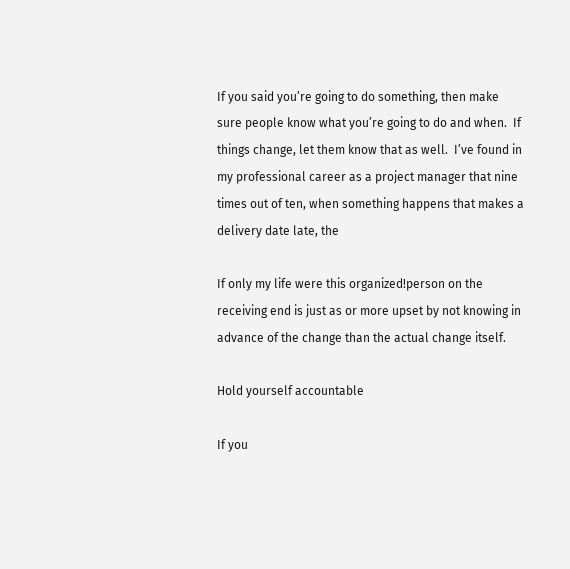If you said you’re going to do something, then make sure people know what you’re going to do and when.  If things change, let them know that as well.  I’ve found in my professional career as a project manager that nine times out of ten, when something happens that makes a delivery date late, the

If only my life were this organized!person on the receiving end is just as or more upset by not knowing in advance of the change than the actual change itself.

Hold yourself accountable

If you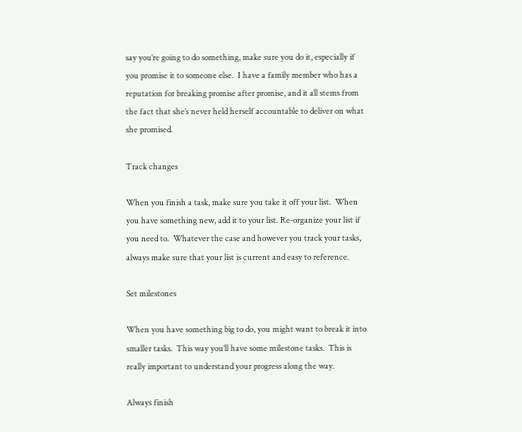say you’re going to do something, make sure you do it, especially if you promise it to someone else.  I have a family member who has a reputation for breaking promise after promise, and it all stems from the fact that she’s never held herself accountable to deliver on what she promised.

Track changes

When you finish a task, make sure you take it off your list.  When you have something new, add it to your list. Re-organize your list if you need to.  Whatever the case and however you track your tasks, always make sure that your list is current and easy to reference.

Set milestones

When you have something big to do, you might want to break it into smaller tasks.  This way you’ll have some milestone tasks.  This is really important to understand your progress along the way.

Always finish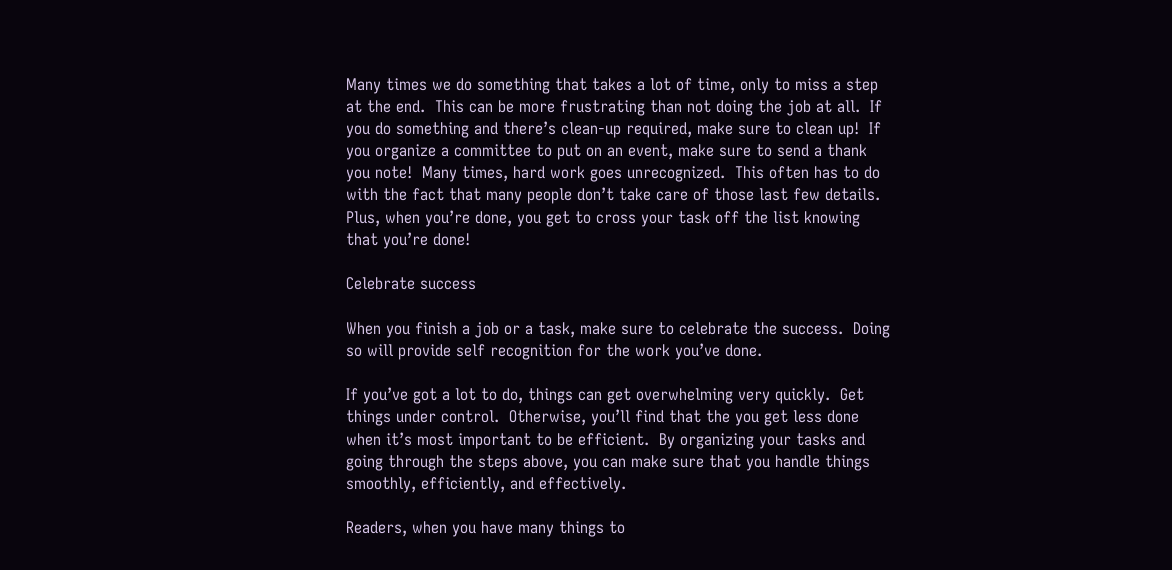Many times we do something that takes a lot of time, only to miss a step at the end.  This can be more frustrating than not doing the job at all.  If you do something and there’s clean-up required, make sure to clean up!  If you organize a committee to put on an event, make sure to send a thank you note!  Many times, hard work goes unrecognized.  This often has to do with the fact that many people don’t take care of those last few details.   Plus, when you’re done, you get to cross your task off the list knowing that you’re done!

Celebrate success

When you finish a job or a task, make sure to celebrate the success.  Doing so will provide self recognition for the work you’ve done.

If you’ve got a lot to do, things can get overwhelming very quickly.  Get things under control.  Otherwise, you’ll find that the you get less done when it’s most important to be efficient.  By organizing your tasks and going through the steps above, you can make sure that you handle things smoothly, efficiently, and effectively.

Readers, when you have many things to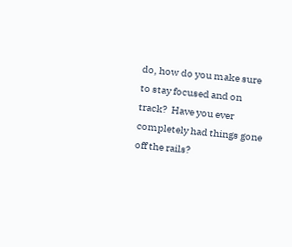do, how do you make sure to stay focused and on track?  Have you ever completely had things gone off the rails?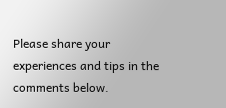Please share your experiences and tips in the comments below.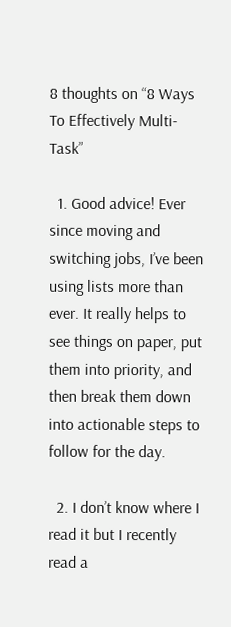8 thoughts on “8 Ways To Effectively Multi-Task”

  1. Good advice! Ever since moving and switching jobs, I’ve been using lists more than ever. It really helps to see things on paper, put them into priority, and then break them down into actionable steps to follow for the day.

  2. I don’t know where I read it but I recently read a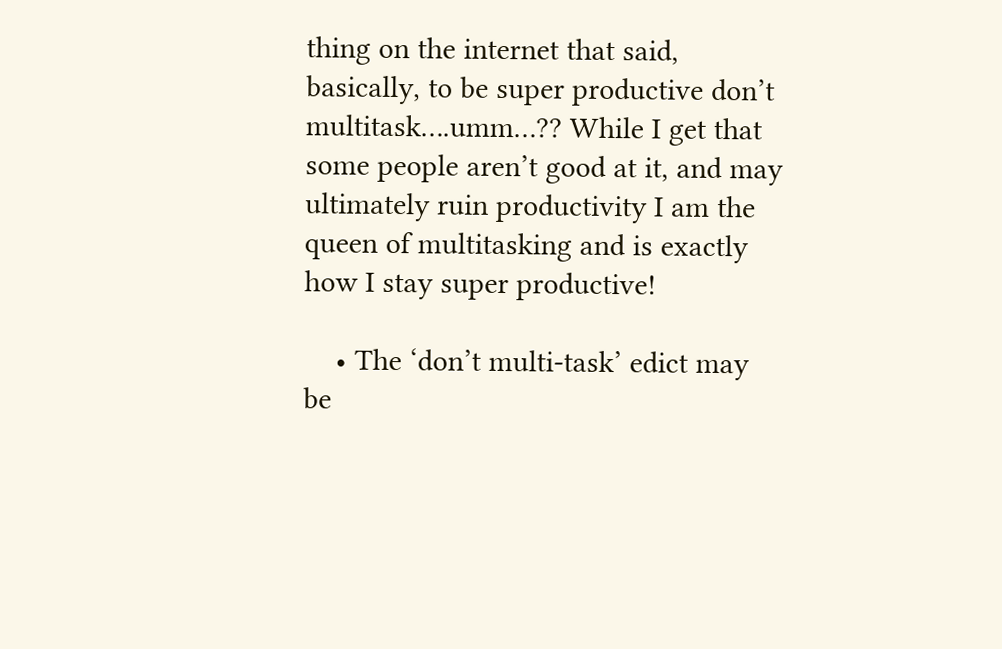thing on the internet that said, basically, to be super productive don’t multitask….umm…?? While I get that some people aren’t good at it, and may ultimately ruin productivity I am the queen of multitasking and is exactly how I stay super productive!

    • The ‘don’t multi-task’ edict may be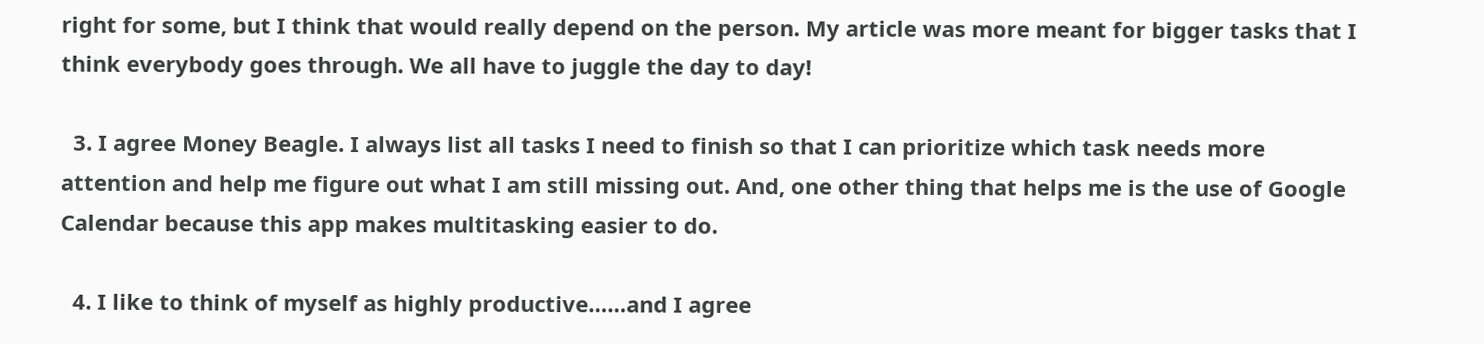right for some, but I think that would really depend on the person. My article was more meant for bigger tasks that I think everybody goes through. We all have to juggle the day to day!

  3. I agree Money Beagle. I always list all tasks I need to finish so that I can prioritize which task needs more attention and help me figure out what I am still missing out. And, one other thing that helps me is the use of Google Calendar because this app makes multitasking easier to do.

  4. I like to think of myself as highly productive……and I agree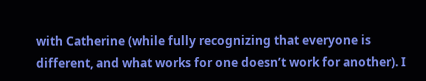with Catherine (while fully recognizing that everyone is different, and what works for one doesn’t work for another). I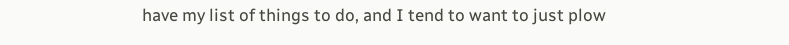have my list of things to do, and I tend to want to just plow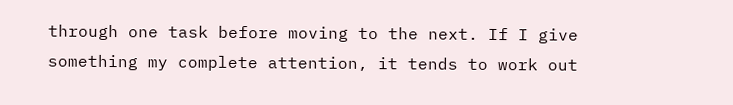through one task before moving to the next. If I give something my complete attention, it tends to work out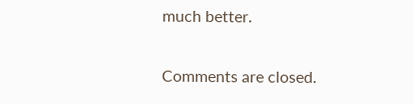much better.

Comments are closed.